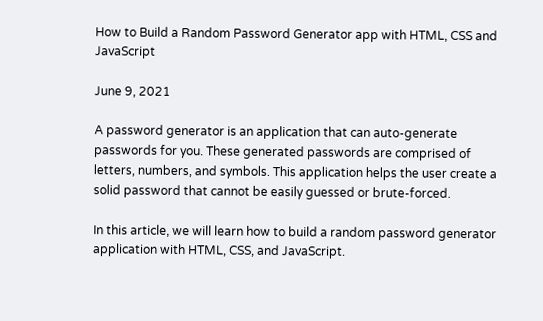How to Build a Random Password Generator app with HTML, CSS and JavaScript

June 9, 2021

A password generator is an application that can auto-generate passwords for you. These generated passwords are comprised of letters, numbers, and symbols. This application helps the user create a solid password that cannot be easily guessed or brute-forced.

In this article, we will learn how to build a random password generator application with HTML, CSS, and JavaScript.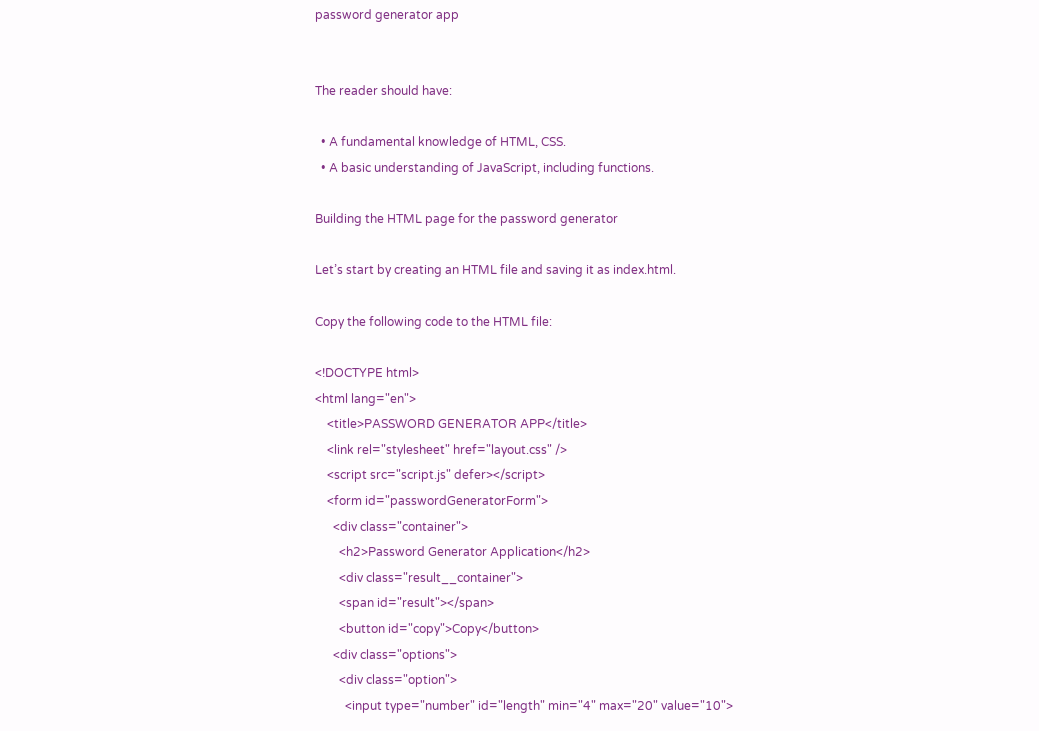password generator app


The reader should have:

  • A fundamental knowledge of HTML, CSS.
  • A basic understanding of JavaScript, including functions.

Building the HTML page for the password generator

Let’s start by creating an HTML file and saving it as index.html.

Copy the following code to the HTML file:

<!DOCTYPE html>
<html lang="en">
    <title>PASSWORD GENERATOR APP</title>
    <link rel="stylesheet" href="layout.css" />
    <script src="script.js" defer></script>
    <form id="passwordGeneratorForm">
      <div class="container">
        <h2>Password Generator Application</h2>
        <div class="result__container">
        <span id="result"></span>
        <button id="copy">Copy</button>
      <div class="options">
        <div class="option">
          <input type="number" id="length" min="4" max="20" value="10">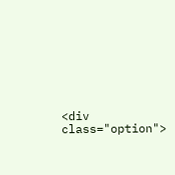<div class="option">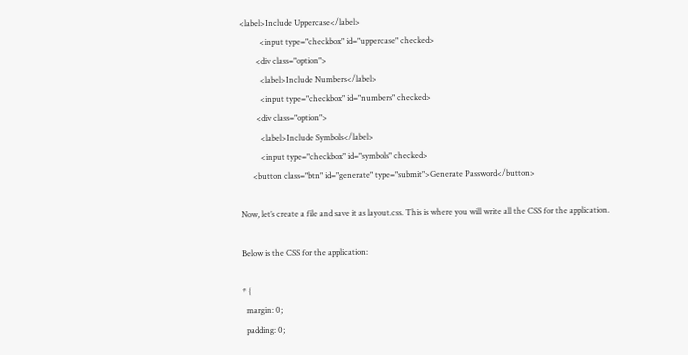<label>Include Uppercase</label>
          <input type="checkbox" id="uppercase" checked>
        <div class="option">
          <label>Include Numbers</label>
          <input type="checkbox" id="numbers" checked>
        <div class="option">
          <label>Include Symbols</label>
          <input type="checkbox" id="symbols" checked>
      <button class="btn" id="generate" type="submit">Generate Password</button>

Now, let’s create a file and save it as layout.css. This is where you will write all the CSS for the application.

Below is the CSS for the application:

* {
  margin: 0;
  padding: 0;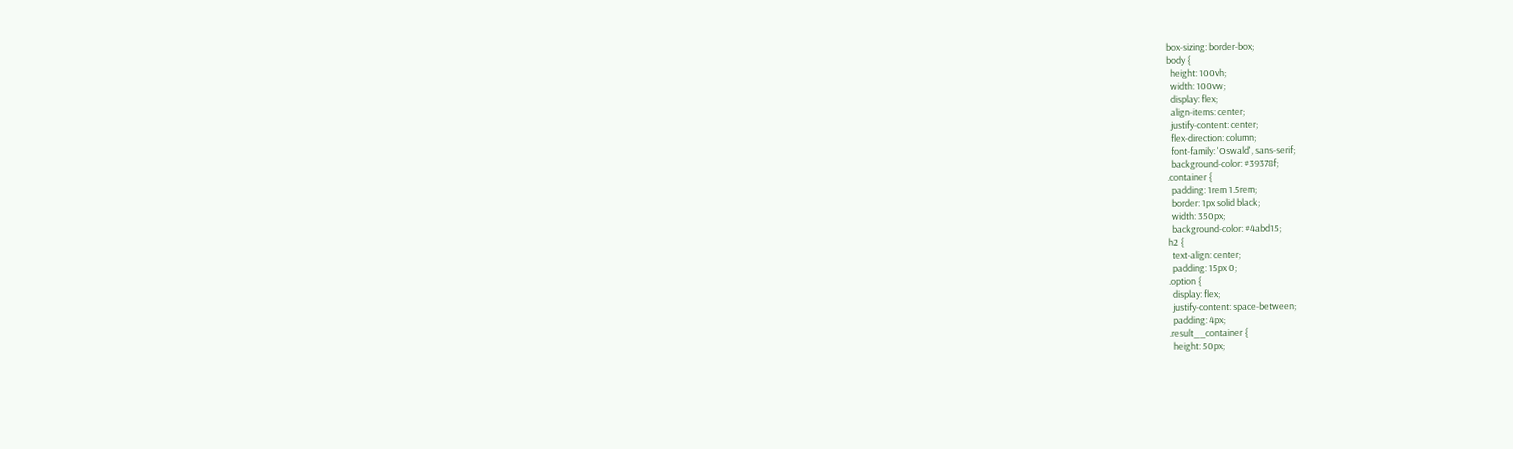box-sizing: border-box;
body {
  height: 100vh;
  width: 100vw;
  display: flex;
  align-items: center;
  justify-content: center;
  flex-direction: column;
  font-family: 'Oswald', sans-serif;
  background-color: #39378f;
.container {
  padding: 1rem 1.5rem;
  border: 1px solid black;
  width: 350px;
  background-color: #4abd15;
h2 {
  text-align: center;
  padding: 15px 0;
.option {
  display: flex;
  justify-content: space-between;
  padding: 4px;
.result__container {
  height: 50px;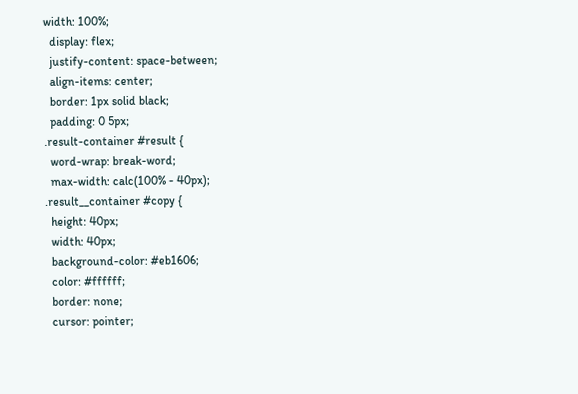width: 100%;
  display: flex;
  justify-content: space-between;
  align-items: center;
  border: 1px solid black;
  padding: 0 5px;
.result-container #result {
  word-wrap: break-word;
  max-width: calc(100% - 40px);
.result__container #copy {
  height: 40px;
  width: 40px;
  background-color: #eb1606;
  color: #ffffff;
  border: none;
  cursor: pointer;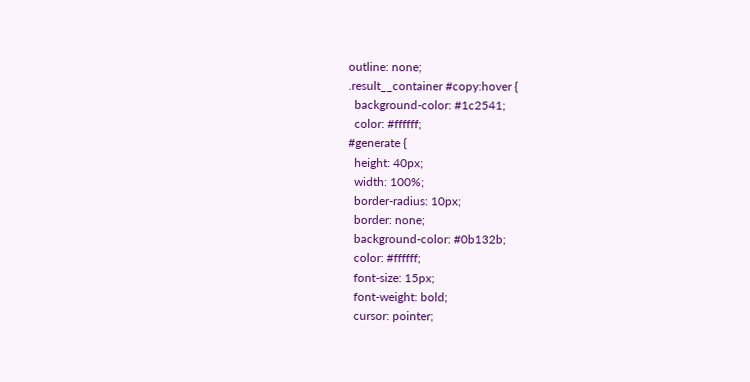outline: none;
.result__container #copy:hover {
  background-color: #1c2541;
  color: #ffffff;
#generate {
  height: 40px;
  width: 100%;
  border-radius: 10px;
  border: none;
  background-color: #0b132b;
  color: #ffffff;
  font-size: 15px;
  font-weight: bold;
  cursor: pointer;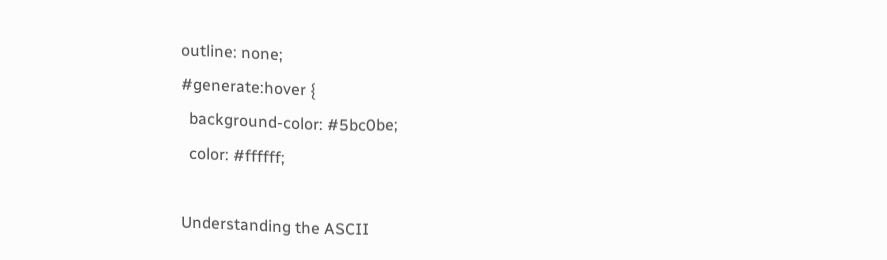outline: none;
#generate:hover {
  background-color: #5bc0be;
  color: #ffffff;

Understanding the ASCII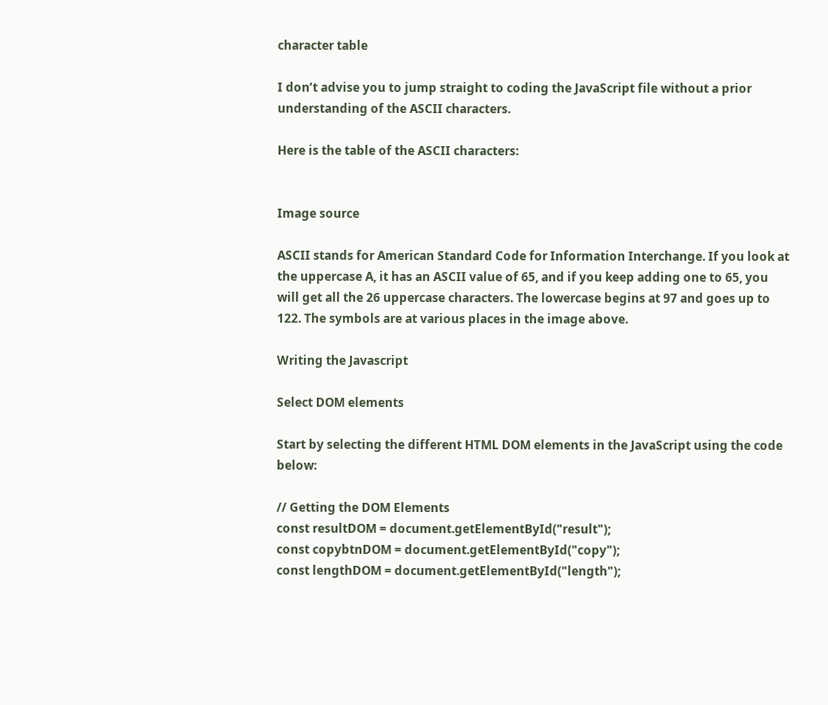character table

I don’t advise you to jump straight to coding the JavaScript file without a prior understanding of the ASCII characters.

Here is the table of the ASCII characters:


Image source

ASCII stands for American Standard Code for Information Interchange. If you look at the uppercase A, it has an ASCII value of 65, and if you keep adding one to 65, you will get all the 26 uppercase characters. The lowercase begins at 97 and goes up to 122. The symbols are at various places in the image above.

Writing the Javascript

Select DOM elements

Start by selecting the different HTML DOM elements in the JavaScript using the code below:

// Getting the DOM Elements
const resultDOM = document.getElementById("result");
const copybtnDOM = document.getElementById("copy");
const lengthDOM = document.getElementById("length");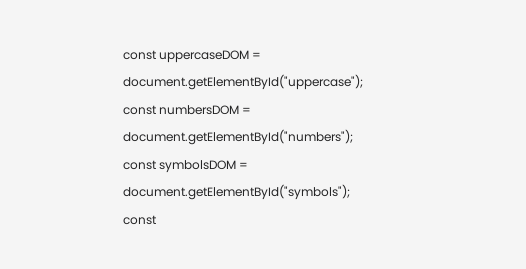const uppercaseDOM = document.getElementById("uppercase");
const numbersDOM = document.getElementById("numbers");
const symbolsDOM = document.getElementById("symbols");
const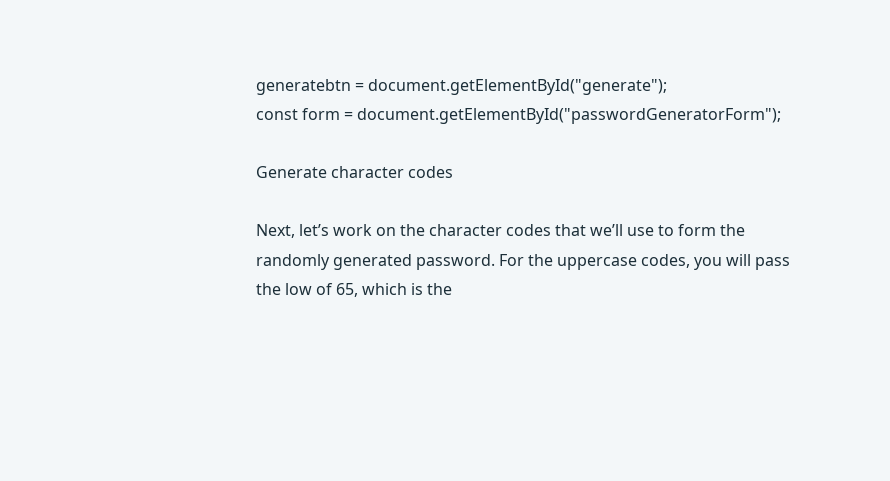generatebtn = document.getElementById("generate");
const form = document.getElementById("passwordGeneratorForm");

Generate character codes

Next, let’s work on the character codes that we’ll use to form the randomly generated password. For the uppercase codes, you will pass the low of 65, which is the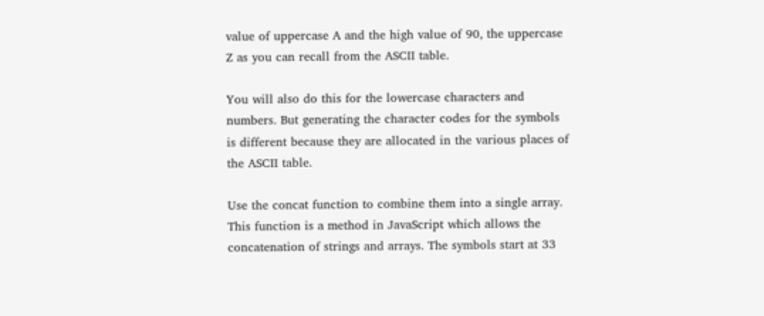value of uppercase A and the high value of 90, the uppercase Z as you can recall from the ASCII table.

You will also do this for the lowercase characters and numbers. But generating the character codes for the symbols is different because they are allocated in the various places of the ASCII table.

Use the concat function to combine them into a single array. This function is a method in JavaScript which allows the concatenation of strings and arrays. The symbols start at 33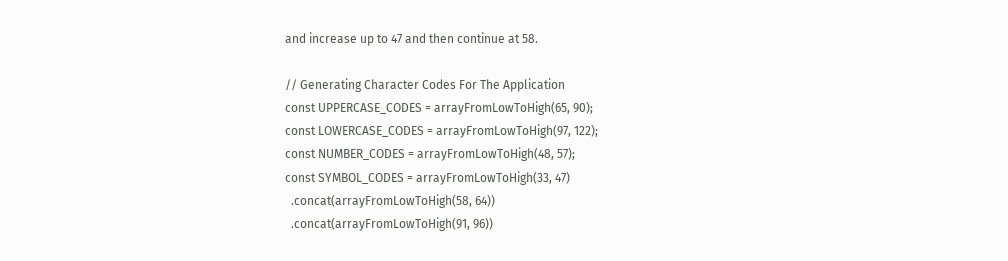and increase up to 47 and then continue at 58.

// Generating Character Codes For The Application
const UPPERCASE_CODES = arrayFromLowToHigh(65, 90);
const LOWERCASE_CODES = arrayFromLowToHigh(97, 122);
const NUMBER_CODES = arrayFromLowToHigh(48, 57);
const SYMBOL_CODES = arrayFromLowToHigh(33, 47)
  .concat(arrayFromLowToHigh(58, 64))
  .concat(arrayFromLowToHigh(91, 96))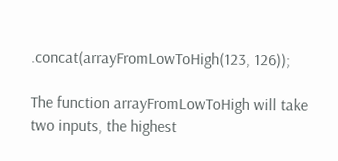.concat(arrayFromLowToHigh(123, 126));

The function arrayFromLowToHigh will take two inputs, the highest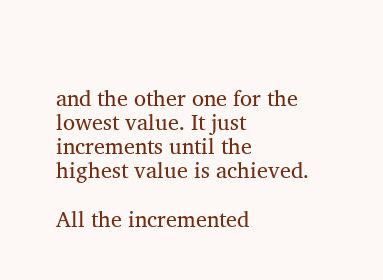and the other one for the lowest value. It just increments until the highest value is achieved.

All the incremented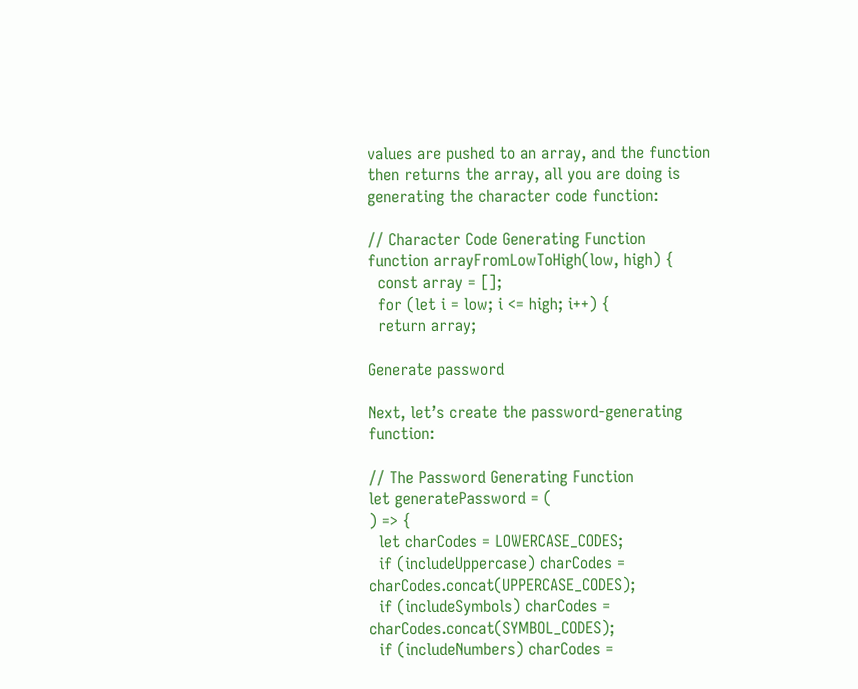values are pushed to an array, and the function then returns the array, all you are doing is generating the character code function:

// Character Code Generating Function
function arrayFromLowToHigh(low, high) {
  const array = [];
  for (let i = low; i <= high; i++) {
  return array;

Generate password

Next, let’s create the password-generating function:

// The Password Generating Function
let generatePassword = (
) => {
  let charCodes = LOWERCASE_CODES;
  if (includeUppercase) charCodes = charCodes.concat(UPPERCASE_CODES);
  if (includeSymbols) charCodes = charCodes.concat(SYMBOL_CODES);
  if (includeNumbers) charCodes =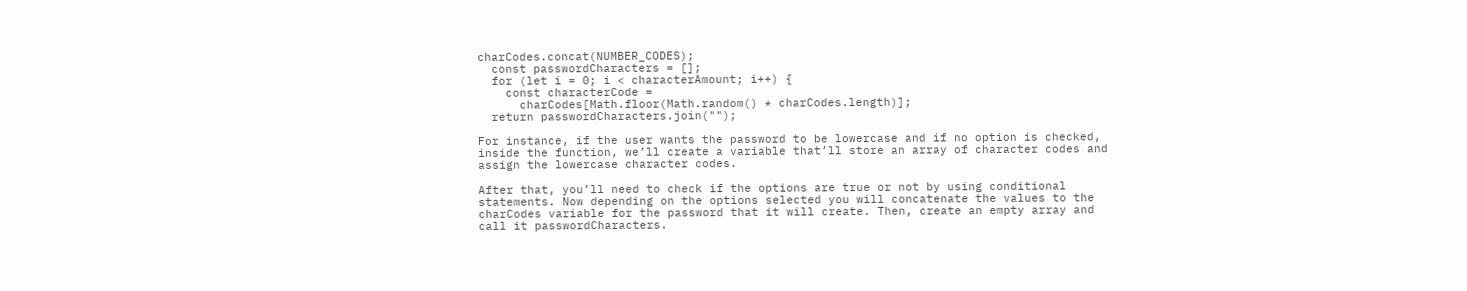charCodes.concat(NUMBER_CODES);
  const passwordCharacters = [];
  for (let i = 0; i < characterAmount; i++) {
    const characterCode =
      charCodes[Math.floor(Math.random() * charCodes.length)];
  return passwordCharacters.join("");

For instance, if the user wants the password to be lowercase and if no option is checked, inside the function, we’ll create a variable that’ll store an array of character codes and assign the lowercase character codes.

After that, you’ll need to check if the options are true or not by using conditional statements. Now depending on the options selected you will concatenate the values to the charCodes variable for the password that it will create. Then, create an empty array and call it passwordCharacters.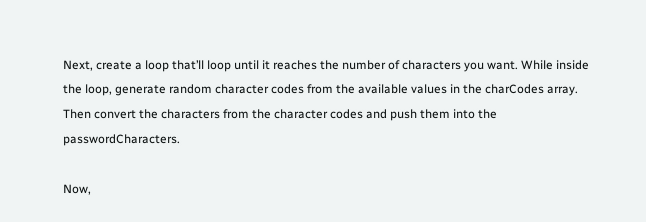Next, create a loop that’ll loop until it reaches the number of characters you want. While inside the loop, generate random character codes from the available values in the charCodes array. Then convert the characters from the character codes and push them into the passwordCharacters.

Now,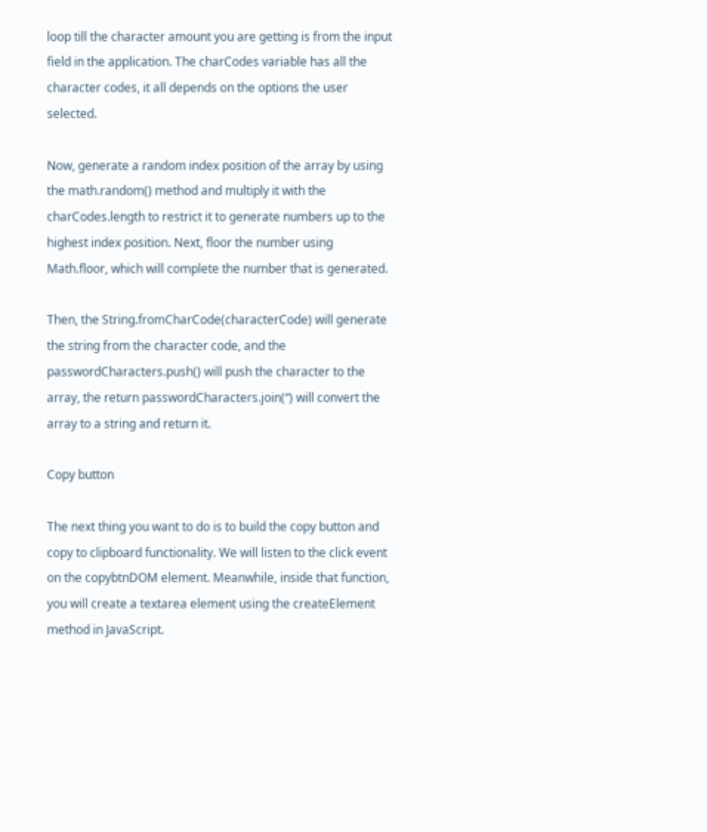loop till the character amount you are getting is from the input field in the application. The charCodes variable has all the character codes, it all depends on the options the user selected.

Now, generate a random index position of the array by using the math.random() method and multiply it with the charCodes.length to restrict it to generate numbers up to the highest index position. Next, floor the number using Math.floor, which will complete the number that is generated.

Then, the String.fromCharCode(characterCode) will generate the string from the character code, and the passwordCharacters.push() will push the character to the array, the return passwordCharacters.join(“) will convert the array to a string and return it.

Copy button

The next thing you want to do is to build the copy button and copy to clipboard functionality. We will listen to the click event on the copybtnDOM element. Meanwhile, inside that function, you will create a textarea element using the createElement method in JavaScript.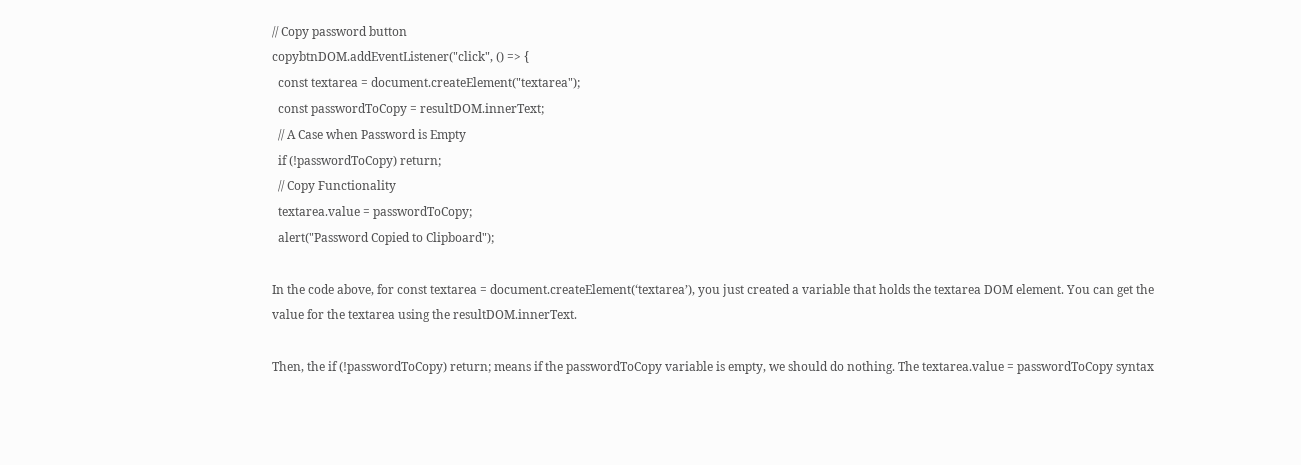// Copy password button
copybtnDOM.addEventListener("click", () => {
  const textarea = document.createElement("textarea");
  const passwordToCopy = resultDOM.innerText;
  // A Case when Password is Empty
  if (!passwordToCopy) return;
  // Copy Functionality
  textarea.value = passwordToCopy;
  alert("Password Copied to Clipboard");

In the code above, for const textarea = document.createElement(‘textarea’), you just created a variable that holds the textarea DOM element. You can get the value for the textarea using the resultDOM.innerText.

Then, the if (!passwordToCopy) return; means if the passwordToCopy variable is empty, we should do nothing. The textarea.value = passwordToCopy syntax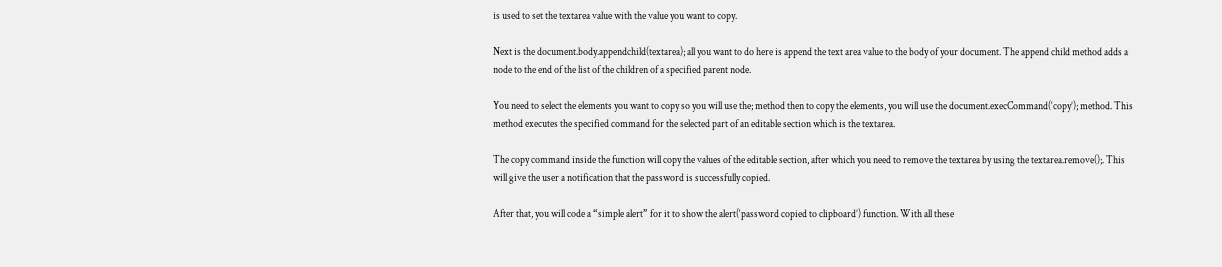is used to set the textarea value with the value you want to copy.

Next is the document.body.appendchild(textarea); all you want to do here is append the text area value to the body of your document. The append child method adds a node to the end of the list of the children of a specified parent node.

You need to select the elements you want to copy so you will use the; method then to copy the elements, you will use the document.execCommand(‘copy’); method. This method executes the specified command for the selected part of an editable section which is the textarea.

The copy command inside the function will copy the values of the editable section, after which you need to remove the textarea by using the textarea.remove();. This will give the user a notification that the password is successfully copied.

After that, you will code a “simple alert” for it to show the alert(‘password copied to clipboard’) function. With all these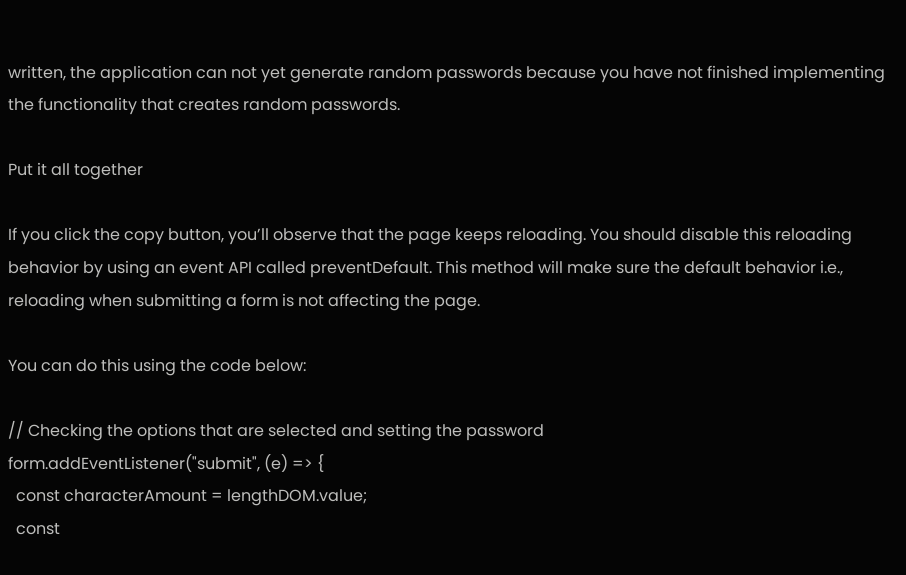written, the application can not yet generate random passwords because you have not finished implementing the functionality that creates random passwords.

Put it all together

If you click the copy button, you’ll observe that the page keeps reloading. You should disable this reloading behavior by using an event API called preventDefault. This method will make sure the default behavior i.e., reloading when submitting a form is not affecting the page.

You can do this using the code below:

// Checking the options that are selected and setting the password
form.addEventListener("submit", (e) => {
  const characterAmount = lengthDOM.value;
  const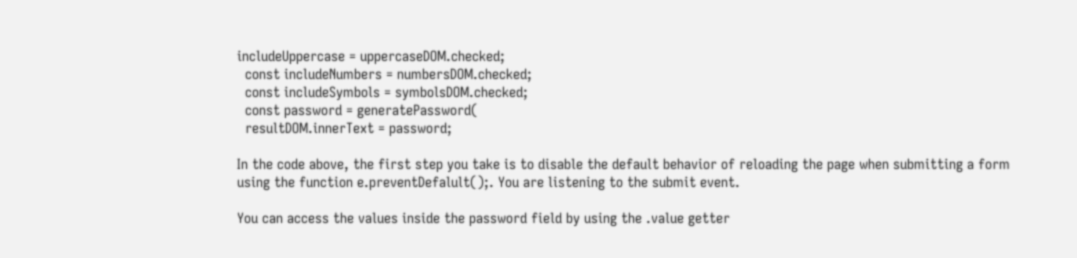includeUppercase = uppercaseDOM.checked;
  const includeNumbers = numbersDOM.checked;
  const includeSymbols = symbolsDOM.checked;
  const password = generatePassword(
  resultDOM.innerText = password;

In the code above, the first step you take is to disable the default behavior of reloading the page when submitting a form using the function e.preventDefalult();. You are listening to the submit event.

You can access the values inside the password field by using the .value getter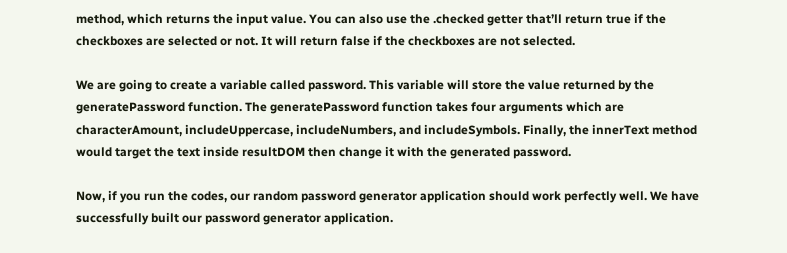method, which returns the input value. You can also use the .checked getter that’ll return true if the checkboxes are selected or not. It will return false if the checkboxes are not selected.

We are going to create a variable called password. This variable will store the value returned by the generatePassword function. The generatePassword function takes four arguments which are characterAmount, includeUppercase, includeNumbers, and includeSymbols. Finally, the innerText method would target the text inside resultDOM then change it with the generated password.

Now, if you run the codes, our random password generator application should work perfectly well. We have successfully built our password generator application.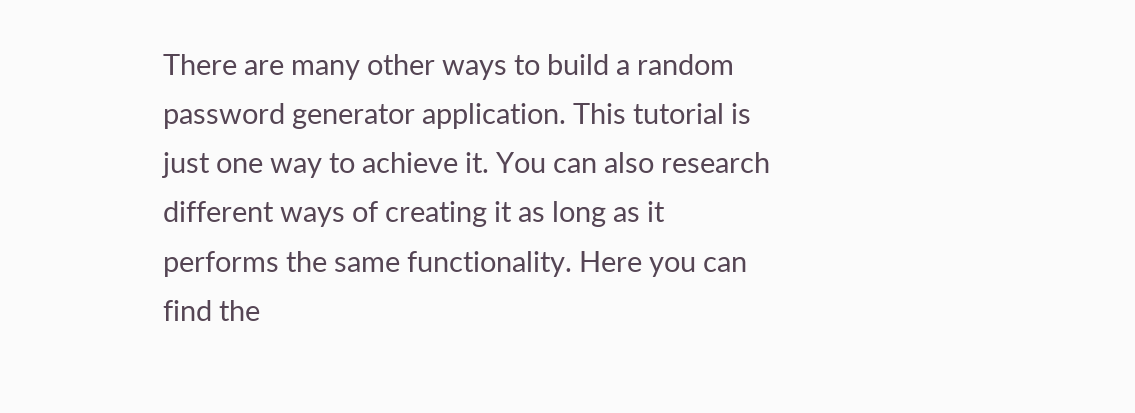There are many other ways to build a random password generator application. This tutorial is just one way to achieve it. You can also research different ways of creating it as long as it performs the same functionality. Here you can find the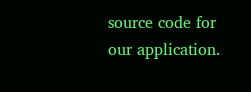source code for our application.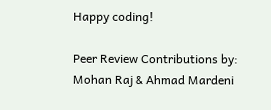Happy coding!

Peer Review Contributions by: Mohan Raj & Ahmad Mardeni